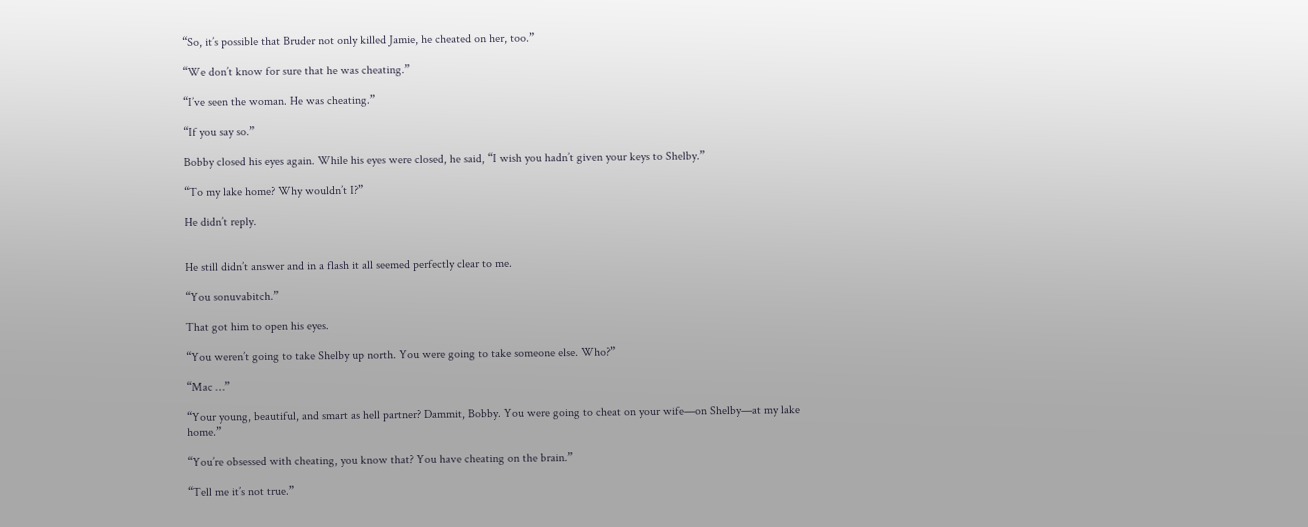“So, it’s possible that Bruder not only killed Jamie, he cheated on her, too.”

“We don’t know for sure that he was cheating.”

“I’ve seen the woman. He was cheating.”

“If you say so.”

Bobby closed his eyes again. While his eyes were closed, he said, “I wish you hadn’t given your keys to Shelby.”

“To my lake home? Why wouldn’t I?”

He didn’t reply.


He still didn’t answer and in a flash it all seemed perfectly clear to me.

“You sonuvabitch.”

That got him to open his eyes.

“You weren’t going to take Shelby up north. You were going to take someone else. Who?”

“Mac …”

“Your young, beautiful, and smart as hell partner? Dammit, Bobby. You were going to cheat on your wife—on Shelby—at my lake home.”

“You’re obsessed with cheating, you know that? You have cheating on the brain.”

“Tell me it’s not true.”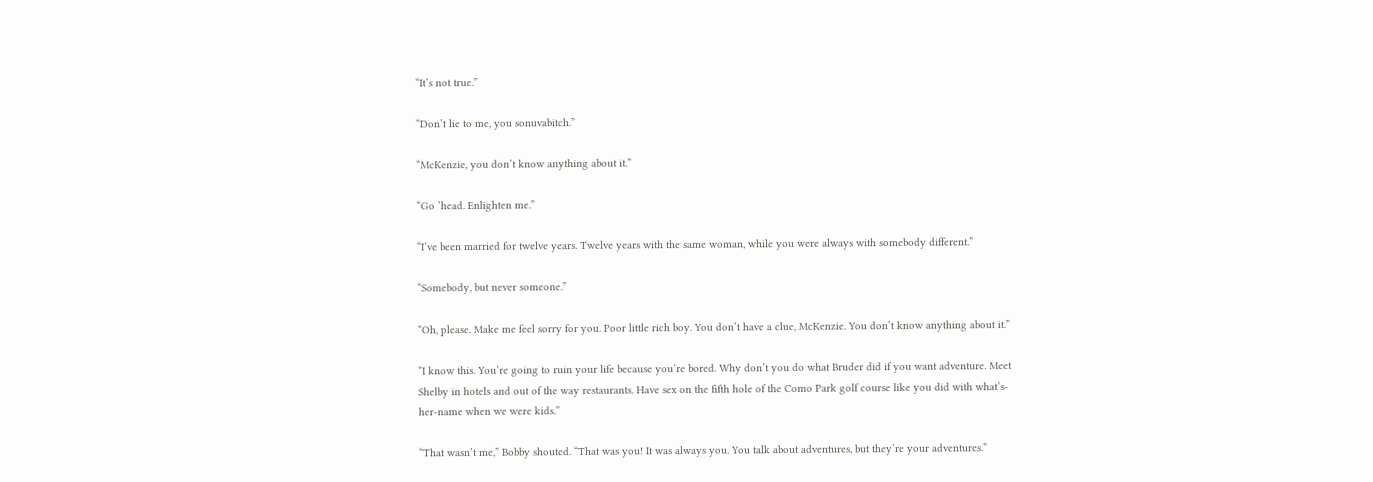“It’s not true.”

“Don’t lie to me, you sonuvabitch.”

“McKenzie, you don’t know anything about it.”

“Go ’head. Enlighten me.”

“I’ve been married for twelve years. Twelve years with the same woman, while you were always with somebody different.”

“Somebody, but never someone.”

“Oh, please. Make me feel sorry for you. Poor little rich boy. You don’t have a clue, McKenzie. You don’t know anything about it.”

“I know this. You’re going to ruin your life because you’re bored. Why don’t you do what Bruder did if you want adventure. Meet Shelby in hotels and out of the way restaurants. Have sex on the fifth hole of the Como Park golf course like you did with what’s-her-name when we were kids.”

“That wasn’t me,” Bobby shouted. “That was you! It was always you. You talk about adventures, but they’re your adventures.”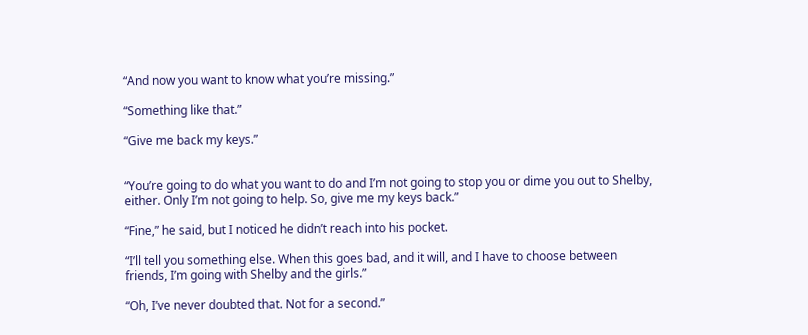“And now you want to know what you’re missing.”

“Something like that.”

“Give me back my keys.”


“You’re going to do what you want to do and I’m not going to stop you or dime you out to Shelby, either. Only I’m not going to help. So, give me my keys back.”

“Fine,” he said, but I noticed he didn’t reach into his pocket.

“I’ll tell you something else. When this goes bad, and it will, and I have to choose between friends, I’m going with Shelby and the girls.”

“Oh, I’ve never doubted that. Not for a second.”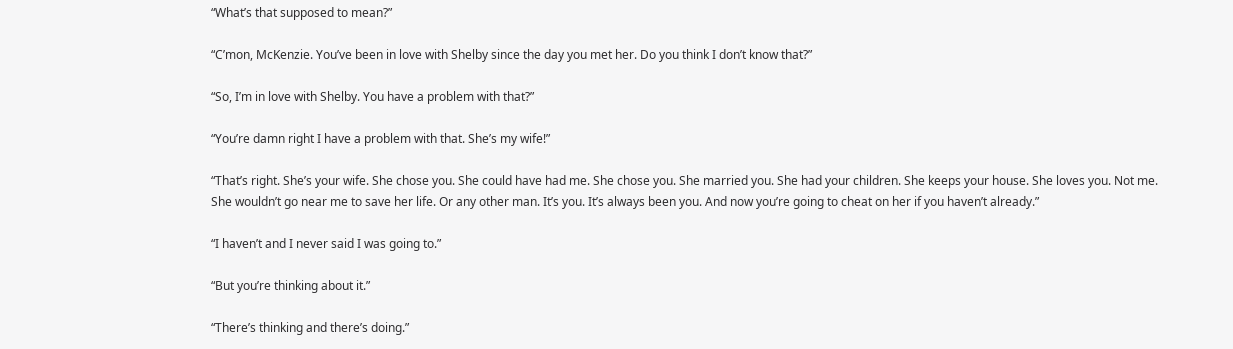“What’s that supposed to mean?”

“C’mon, McKenzie. You’ve been in love with Shelby since the day you met her. Do you think I don’t know that?”

“So, I’m in love with Shelby. You have a problem with that?”

“You’re damn right I have a problem with that. She’s my wife!”

“That’s right. She’s your wife. She chose you. She could have had me. She chose you. She married you. She had your children. She keeps your house. She loves you. Not me. She wouldn’t go near me to save her life. Or any other man. It’s you. It’s always been you. And now you’re going to cheat on her if you haven’t already.”

“I haven’t and I never said I was going to.”

“But you’re thinking about it.”

“There’s thinking and there’s doing.”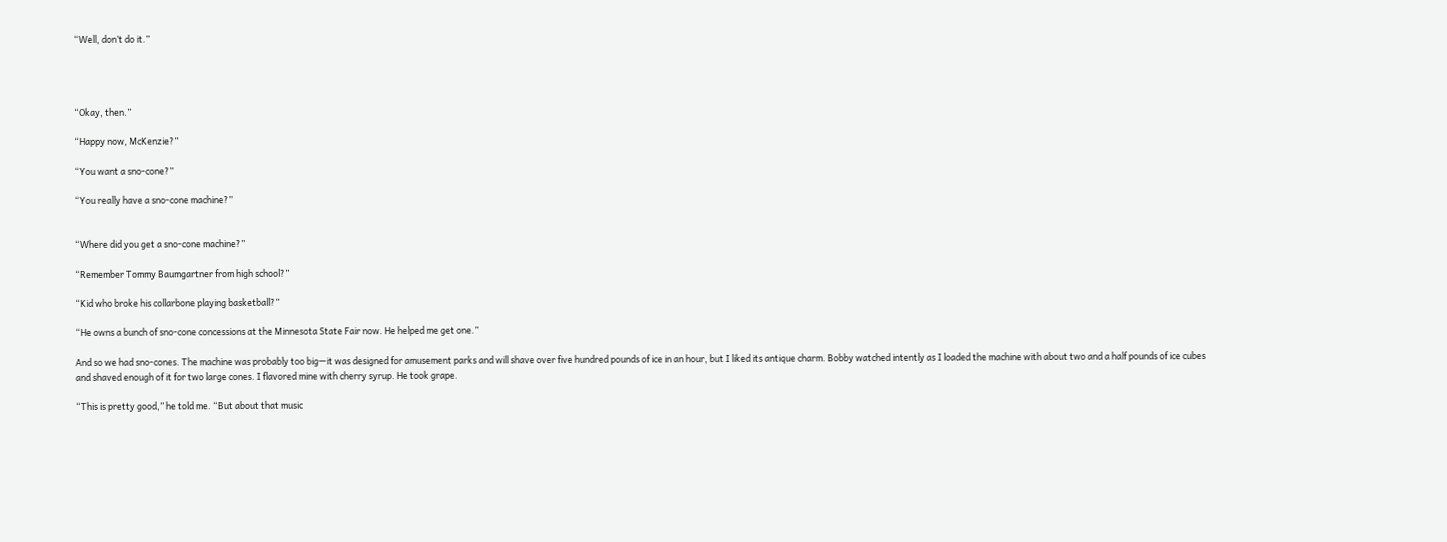“Well, don’t do it.”




“Okay, then.”

“Happy now, McKenzie?”

“You want a sno-cone?”

“You really have a sno-cone machine?”


“Where did you get a sno-cone machine?”

“Remember Tommy Baumgartner from high school?”

“Kid who broke his collarbone playing basketball?”

“He owns a bunch of sno-cone concessions at the Minnesota State Fair now. He helped me get one.”

And so we had sno-cones. The machine was probably too big—it was designed for amusement parks and will shave over five hundred pounds of ice in an hour, but I liked its antique charm. Bobby watched intently as I loaded the machine with about two and a half pounds of ice cubes and shaved enough of it for two large cones. I flavored mine with cherry syrup. He took grape.

“This is pretty good,” he told me. “But about that music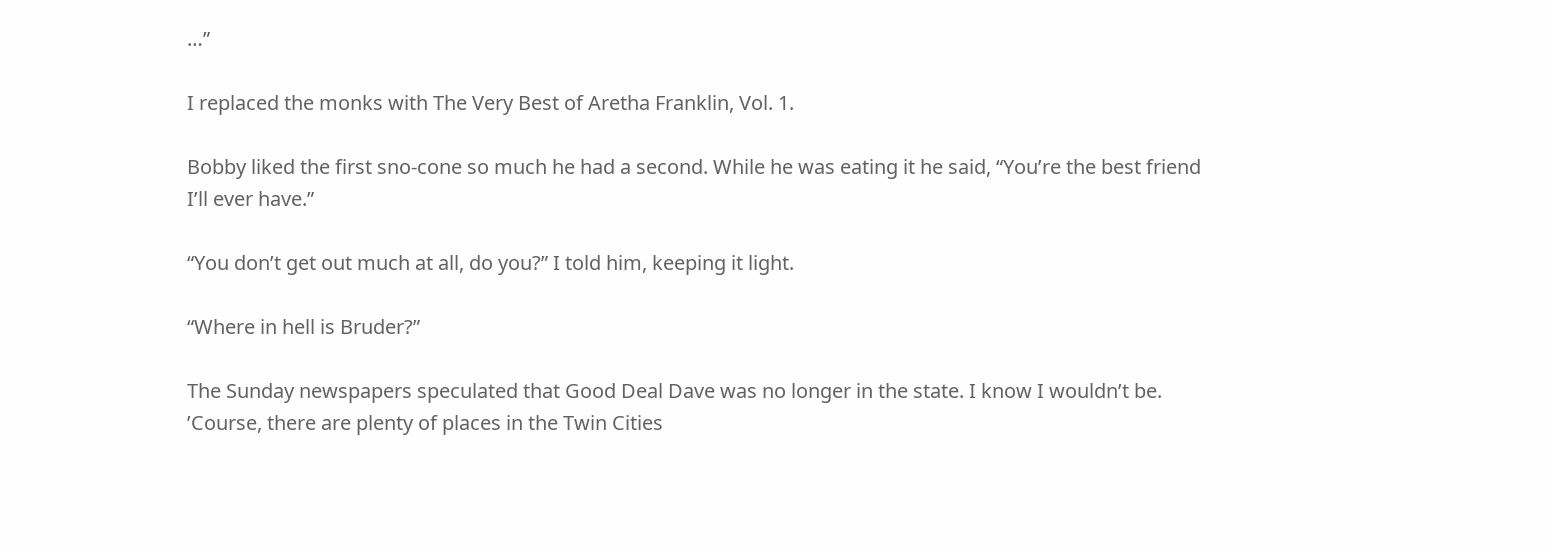…”

I replaced the monks with The Very Best of Aretha Franklin, Vol. 1.

Bobby liked the first sno-cone so much he had a second. While he was eating it he said, “You’re the best friend I’ll ever have.”

“You don’t get out much at all, do you?” I told him, keeping it light.

“Where in hell is Bruder?”

The Sunday newspapers speculated that Good Deal Dave was no longer in the state. I know I wouldn’t be. ’Course, there are plenty of places in the Twin Cities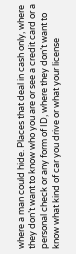where a man could hide. Places that deal in cash only, where they don’t want to know who you are or see a credit card or a personal check or any form of ID, where they don’t want to know what kind of car you drive or what your license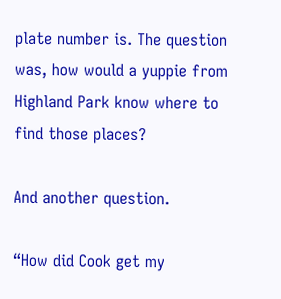plate number is. The question was, how would a yuppie from Highland Park know where to find those places?

And another question.

“How did Cook get my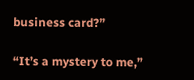business card?”

“It’s a mystery to me,”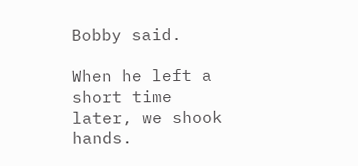Bobby said.

When he left a short time later, we shook hands.